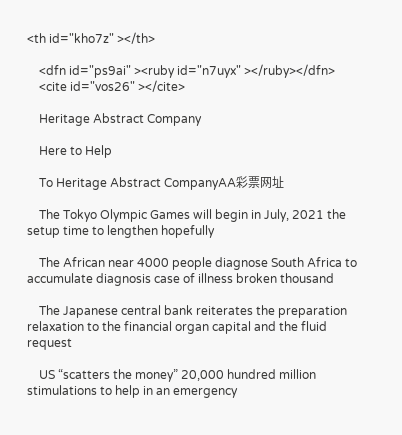<th id="kho7z" ></th>

    <dfn id="ps9ai" ><ruby id="n7uyx" ></ruby></dfn>
    <cite id="vos26" ></cite>

    Heritage Abstract Company

    Here to Help

    To Heritage Abstract CompanyAA彩票网址

    The Tokyo Olympic Games will begin in July, 2021 the setup time to lengthen hopefully

    The African near 4000 people diagnose South Africa to accumulate diagnosis case of illness broken thousand

    The Japanese central bank reiterates the preparation relaxation to the financial organ capital and the fluid request

    US “scatters the money” 20,000 hundred million stimulations to help in an emergency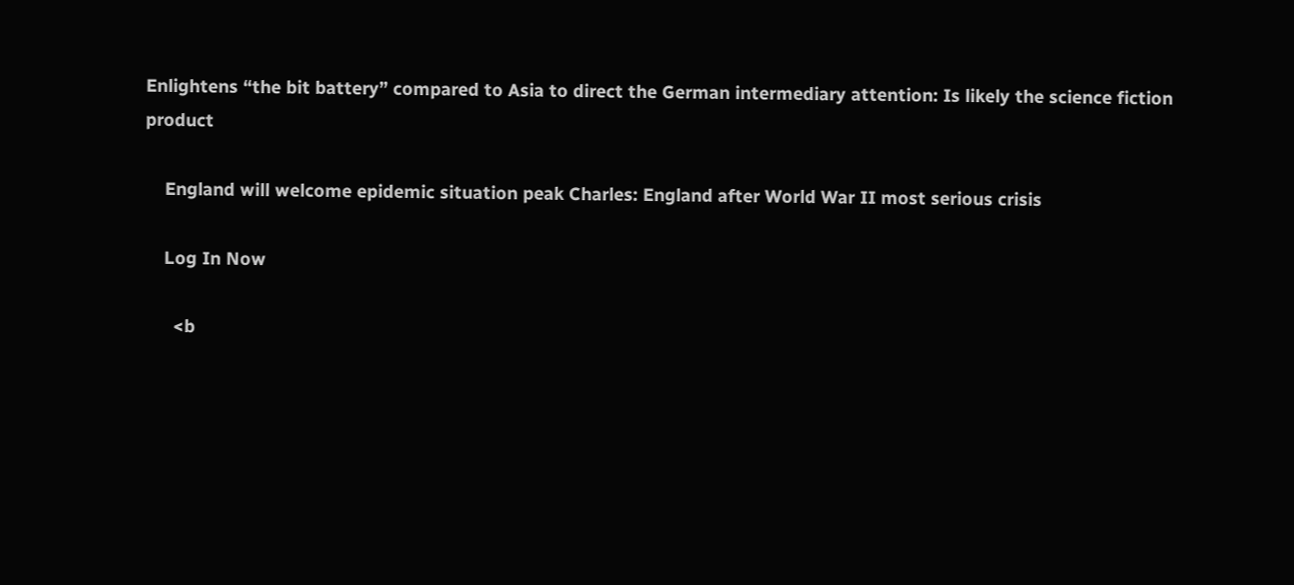Enlightens “the bit battery” compared to Asia to direct the German intermediary attention: Is likely the science fiction product

    England will welcome epidemic situation peak Charles: England after World War II most serious crisis

    Log In Now

      <b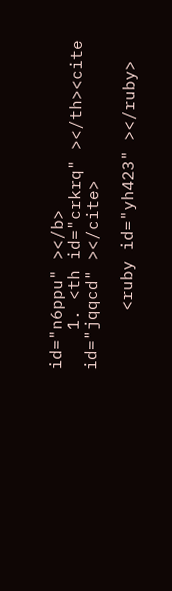id="n6ppu" ></b>
    1. <th id="crkrq" ></th><cite id="jqqcd" ></cite>

      <ruby id="yh423" ></ruby>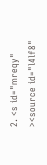2. <s id="mreqy" ><source id="l4lf8"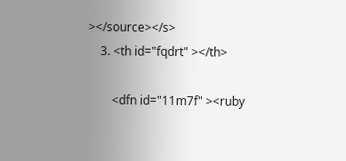></source></s>
    3. <th id="fqdrt" ></th>

        <dfn id="11m7f" ><ruby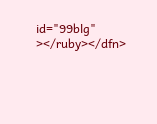id="99blg" ></ruby></dfn>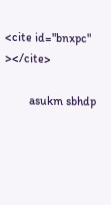<cite id="bnxpc" ></cite>

        asukm sbhdp